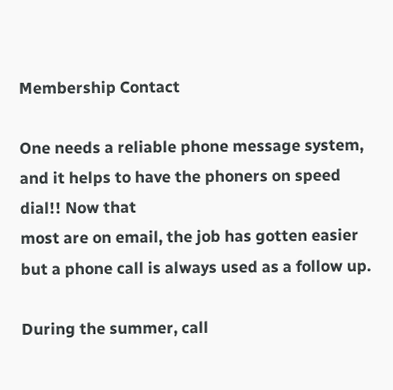Membership Contact

One needs a reliable phone message system, and it helps to have the phoners on speed dial!! Now that
most are on email, the job has gotten easier but a phone call is always used as a follow up.

During the summer, call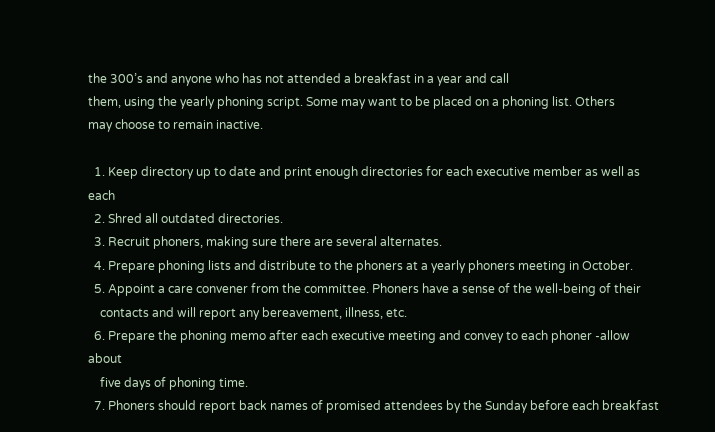the 300’s and anyone who has not attended a breakfast in a year and call
them, using the yearly phoning script. Some may want to be placed on a phoning list. Others
may choose to remain inactive.

  1. Keep directory up to date and print enough directories for each executive member as well as each
  2. Shred all outdated directories.
  3. Recruit phoners, making sure there are several alternates.
  4. Prepare phoning lists and distribute to the phoners at a yearly phoners meeting in October.
  5. Appoint a care convener from the committee. Phoners have a sense of the well-being of their
    contacts and will report any bereavement, illness, etc.
  6. Prepare the phoning memo after each executive meeting and convey to each phoner -allow about
    five days of phoning time.
  7. Phoners should report back names of promised attendees by the Sunday before each breakfast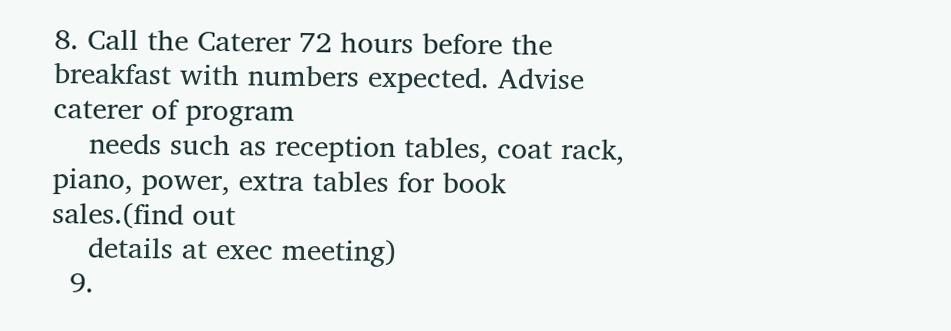8. Call the Caterer 72 hours before the breakfast with numbers expected. Advise caterer of program
    needs such as reception tables, coat rack, piano, power, extra tables for book sales.(find out
    details at exec meeting)
  9.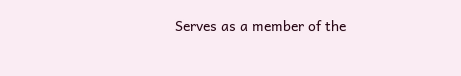Serves as a member of the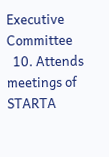Executive Committee
  10. Attends meetings of STARTA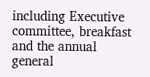including Executive committee, breakfast and the annual general